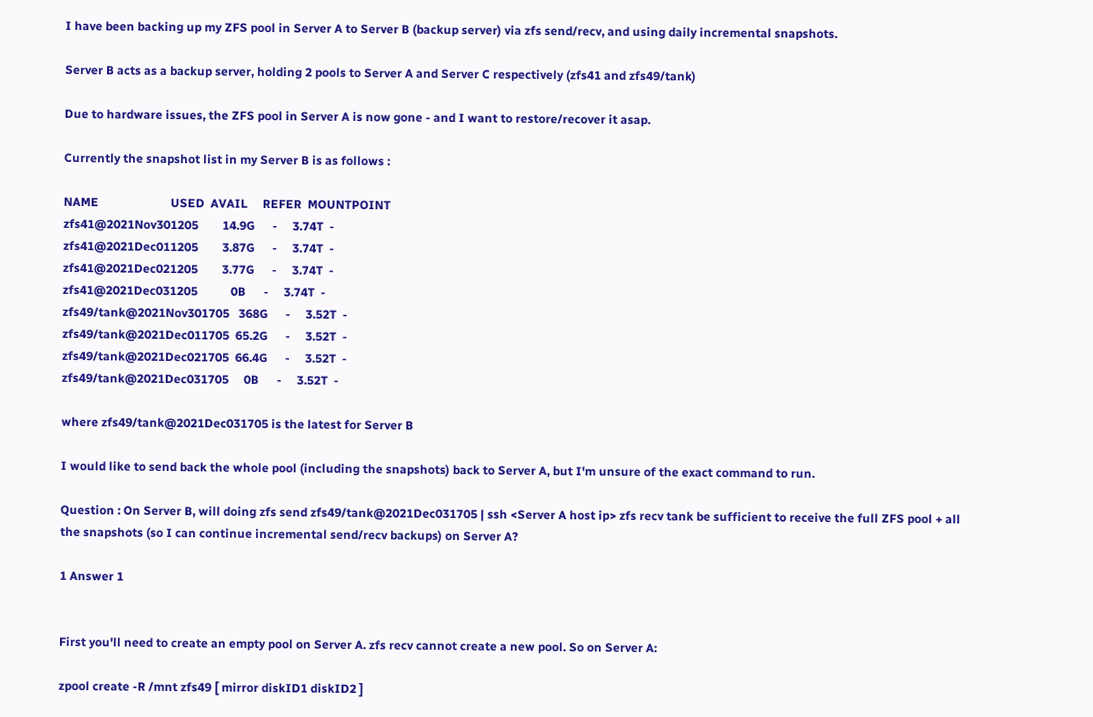I have been backing up my ZFS pool in Server A to Server B (backup server) via zfs send/recv, and using daily incremental snapshots.

Server B acts as a backup server, holding 2 pools to Server A and Server C respectively (zfs41 and zfs49/tank)

Due to hardware issues, the ZFS pool in Server A is now gone - and I want to restore/recover it asap.

Currently the snapshot list in my Server B is as follows :

NAME                        USED  AVAIL     REFER  MOUNTPOINT
zfs41@2021Nov301205        14.9G      -     3.74T  -
zfs41@2021Dec011205        3.87G      -     3.74T  -
zfs41@2021Dec021205        3.77G      -     3.74T  -
zfs41@2021Dec031205           0B      -     3.74T  -
zfs49/tank@2021Nov301705   368G      -     3.52T  -
zfs49/tank@2021Dec011705  65.2G      -     3.52T  -
zfs49/tank@2021Dec021705  66.4G      -     3.52T  -
zfs49/tank@2021Dec031705     0B      -     3.52T  -

where zfs49/tank@2021Dec031705 is the latest for Server B

I would like to send back the whole pool (including the snapshots) back to Server A, but I'm unsure of the exact command to run.

Question : On Server B, will doing zfs send zfs49/tank@2021Dec031705 | ssh <Server A host ip> zfs recv tank be sufficient to receive the full ZFS pool + all the snapshots (so I can continue incremental send/recv backups) on Server A?

1 Answer 1


First you'll need to create an empty pool on Server A. zfs recv cannot create a new pool. So on Server A:

zpool create -R /mnt zfs49 [ mirror diskID1 diskID2 ]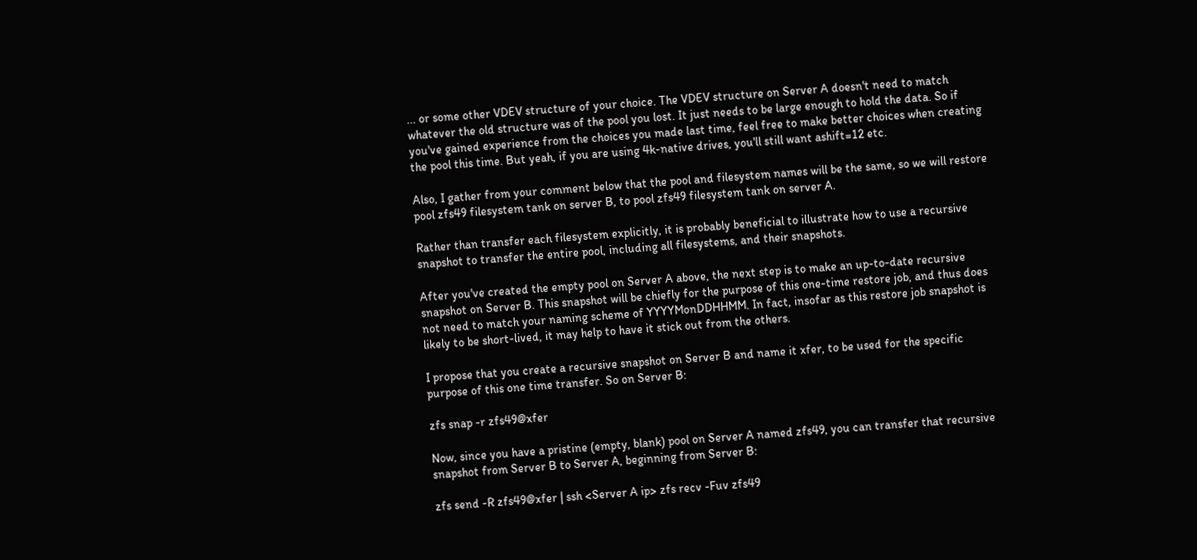... or some other VDEV structure of your choice. The VDEV structure on Server A doesn't need to match whatever the old structure was of the pool you lost. It just needs to be large enough to hold the data. So if you've gained experience from the choices you made last time, feel free to make better choices when creating the pool this time. But yeah, if you are using 4k-native drives, you'll still want ashift=12 etc.

Also, I gather from your comment below that the pool and filesystem names will be the same, so we will restore pool zfs49 filesystem tank on server B, to pool zfs49 filesystem tank on server A.

Rather than transfer each filesystem explicitly, it is probably beneficial to illustrate how to use a recursive snapshot to transfer the entire pool, including all filesystems, and their snapshots.

After you've created the empty pool on Server A above, the next step is to make an up-to-date recursive snapshot on Server B. This snapshot will be chiefly for the purpose of this one-time restore job, and thus does not need to match your naming scheme of YYYYMonDDHHMM. In fact, insofar as this restore job snapshot is likely to be short-lived, it may help to have it stick out from the others.

I propose that you create a recursive snapshot on Server B and name it xfer, to be used for the specific purpose of this one time transfer. So on Server B:

zfs snap -r zfs49@xfer

Now, since you have a pristine (empty, blank) pool on Server A named zfs49, you can transfer that recursive snapshot from Server B to Server A, beginning from Server B:

zfs send -R zfs49@xfer | ssh <Server A ip> zfs recv -Fuv zfs49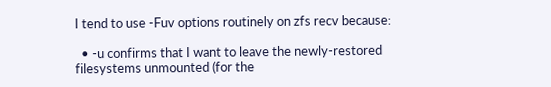I tend to use -Fuv options routinely on zfs recv because:

  • -u confirms that I want to leave the newly-restored filesystems unmounted (for the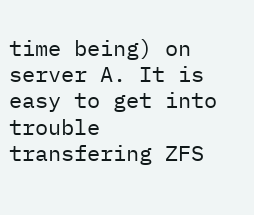time being) on server A. It is easy to get into trouble transfering ZFS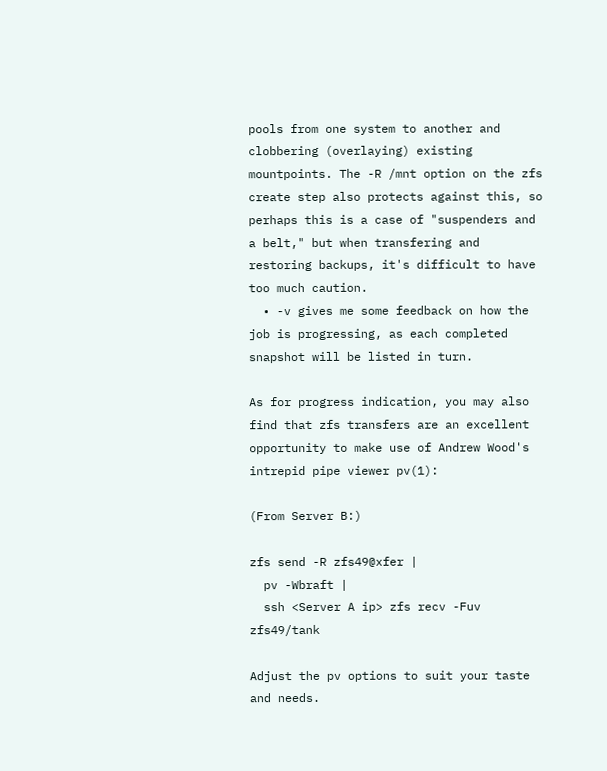pools from one system to another and clobbering (overlaying) existing mountpoints. The -R /mnt option on the zfs create step also protects against this, so perhaps this is a case of "suspenders and a belt," but when transfering and restoring backups, it's difficult to have too much caution.
  • -v gives me some feedback on how the job is progressing, as each completed snapshot will be listed in turn.

As for progress indication, you may also find that zfs transfers are an excellent opportunity to make use of Andrew Wood's intrepid pipe viewer pv(1):

(From Server B:)

zfs send -R zfs49@xfer |
  pv -Wbraft |
  ssh <Server A ip> zfs recv -Fuv zfs49/tank

Adjust the pv options to suit your taste and needs.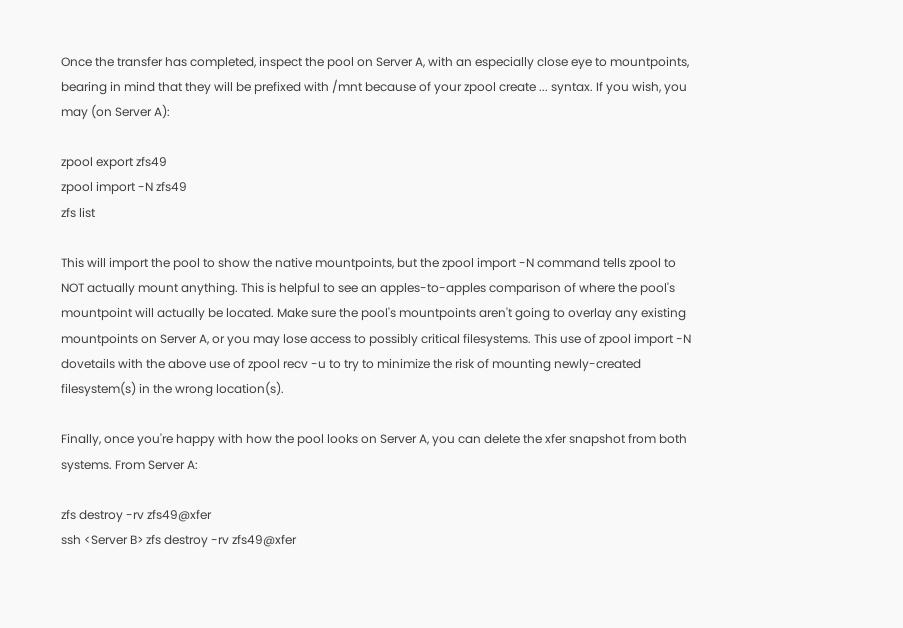Once the transfer has completed, inspect the pool on Server A, with an especially close eye to mountpoints, bearing in mind that they will be prefixed with /mnt because of your zpool create ... syntax. If you wish, you may (on Server A):

zpool export zfs49
zpool import -N zfs49
zfs list

This will import the pool to show the native mountpoints, but the zpool import -N command tells zpool to NOT actually mount anything. This is helpful to see an apples-to-apples comparison of where the pool's mountpoint will actually be located. Make sure the pool's mountpoints aren't going to overlay any existing mountpoints on Server A, or you may lose access to possibly critical filesystems. This use of zpool import -N dovetails with the above use of zpool recv -u to try to minimize the risk of mounting newly-created filesystem(s) in the wrong location(s).

Finally, once you're happy with how the pool looks on Server A, you can delete the xfer snapshot from both systems. From Server A:

zfs destroy -rv zfs49@xfer
ssh <Server B> zfs destroy -rv zfs49@xfer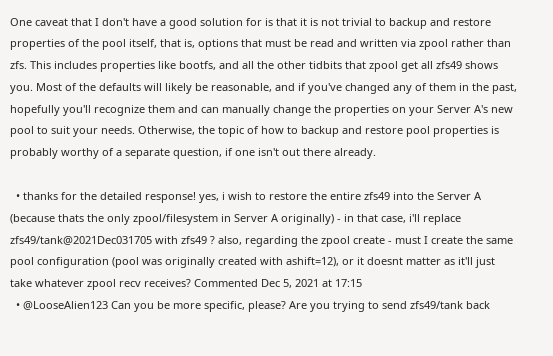One caveat that I don't have a good solution for is that it is not trivial to backup and restore properties of the pool itself, that is, options that must be read and written via zpool rather than zfs. This includes properties like bootfs, and all the other tidbits that zpool get all zfs49 shows you. Most of the defaults will likely be reasonable, and if you've changed any of them in the past, hopefully you'll recognize them and can manually change the properties on your Server A's new pool to suit your needs. Otherwise, the topic of how to backup and restore pool properties is probably worthy of a separate question, if one isn't out there already.

  • thanks for the detailed response! yes, i wish to restore the entire zfs49 into the Server A (because thats the only zpool/filesystem in Server A originally) - in that case, i'll replace zfs49/tank@2021Dec031705 with zfs49 ? also, regarding the zpool create - must I create the same pool configuration (pool was originally created with ashift=12), or it doesnt matter as it'll just take whatever zpool recv receives? Commented Dec 5, 2021 at 17:15
  • @LooseAlien123 Can you be more specific, please? Are you trying to send zfs49/tank back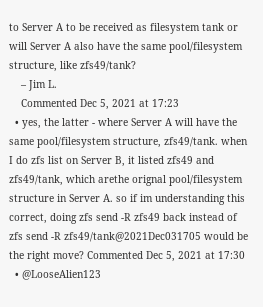to Server A to be received as filesystem tank or will Server A also have the same pool/filesystem structure, like zfs49/tank?
    – Jim L.
    Commented Dec 5, 2021 at 17:23
  • yes, the latter - where Server A will have the same pool/filesystem structure, zfs49/tank. when I do zfs list on Server B, it listed zfs49 and zfs49/tank, which arethe orignal pool/filesystem structure in Server A. so if im understanding this correct, doing zfs send -R zfs49 back instead of zfs send -R zfs49/tank@2021Dec031705 would be the right move? Commented Dec 5, 2021 at 17:30
  • @LooseAlien123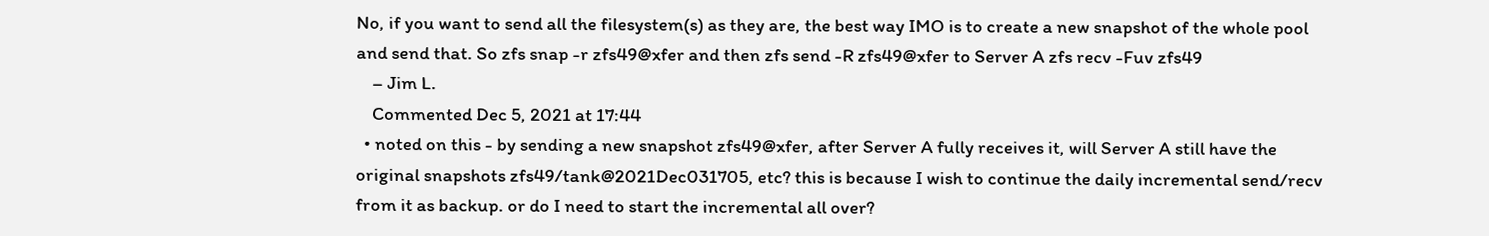No, if you want to send all the filesystem(s) as they are, the best way IMO is to create a new snapshot of the whole pool and send that. So zfs snap -r zfs49@xfer and then zfs send -R zfs49@xfer to Server A zfs recv -Fuv zfs49
    – Jim L.
    Commented Dec 5, 2021 at 17:44
  • noted on this - by sending a new snapshot zfs49@xfer, after Server A fully receives it, will Server A still have the original snapshots zfs49/tank@2021Dec031705, etc? this is because I wish to continue the daily incremental send/recv from it as backup. or do I need to start the incremental all over?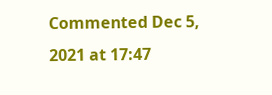Commented Dec 5, 2021 at 17:47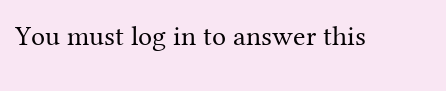You must log in to answer this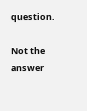question.

Not the answer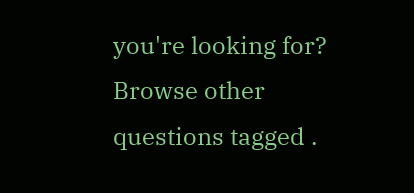you're looking for? Browse other questions tagged .